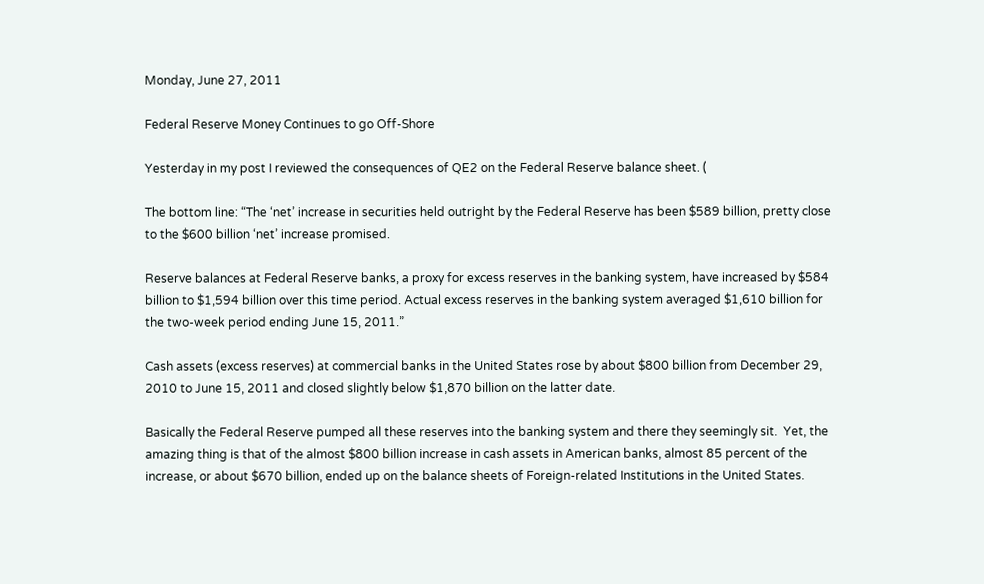Monday, June 27, 2011

Federal Reserve Money Continues to go Off-Shore

Yesterday in my post I reviewed the consequences of QE2 on the Federal Reserve balance sheet. (

The bottom line: “The ‘net’ increase in securities held outright by the Federal Reserve has been $589 billion, pretty close to the $600 billion ‘net’ increase promised.

Reserve balances at Federal Reserve banks, a proxy for excess reserves in the banking system, have increased by $584 billion to $1,594 billion over this time period. Actual excess reserves in the banking system averaged $1,610 billion for the two-week period ending June 15, 2011.”

Cash assets (excess reserves) at commercial banks in the United States rose by about $800 billion from December 29, 2010 to June 15, 2011 and closed slightly below $1,870 billion on the latter date.

Basically the Federal Reserve pumped all these reserves into the banking system and there they seemingly sit.  Yet, the amazing thing is that of the almost $800 billion increase in cash assets in American banks, almost 85 percent of the increase, or about $670 billion, ended up on the balance sheets of Foreign-related Institutions in the United States.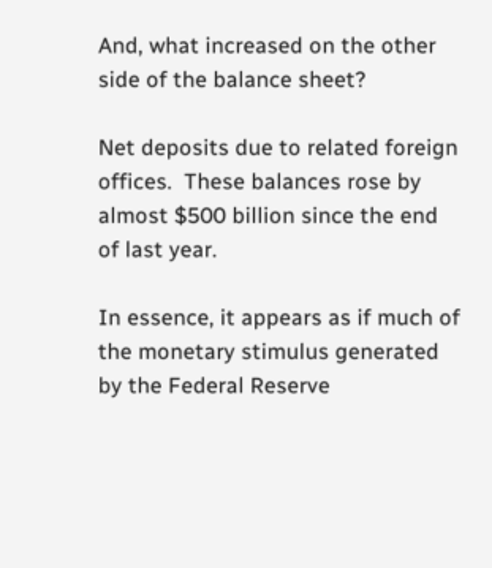And, what increased on the other side of the balance sheet?

Net deposits due to related foreign offices.  These balances rose by almost $500 billion since the end of last year.

In essence, it appears as if much of the monetary stimulus generated by the Federal Reserve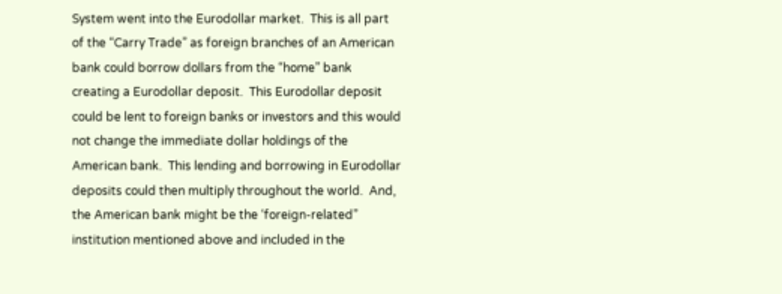System went into the Eurodollar market.  This is all part of the “Carry Trade” as foreign branches of an American bank could borrow dollars from the “home” bank creating a Eurodollar deposit.  This Eurodollar deposit could be lent to foreign banks or investors and this would not change the immediate dollar holdings of the American bank.  This lending and borrowing in Eurodollar deposits could then multiply throughout the world.  And, the American bank might be the ‘foreign-related” institution mentioned above and included in the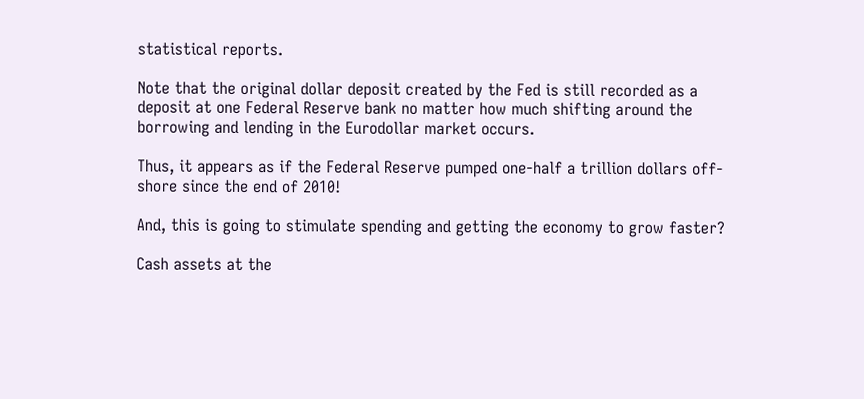statistical reports.

Note that the original dollar deposit created by the Fed is still recorded as a deposit at one Federal Reserve bank no matter how much shifting around the borrowing and lending in the Eurodollar market occurs.

Thus, it appears as if the Federal Reserve pumped one-half a trillion dollars off-shore since the end of 2010!

And, this is going to stimulate spending and getting the economy to grow faster?

Cash assets at the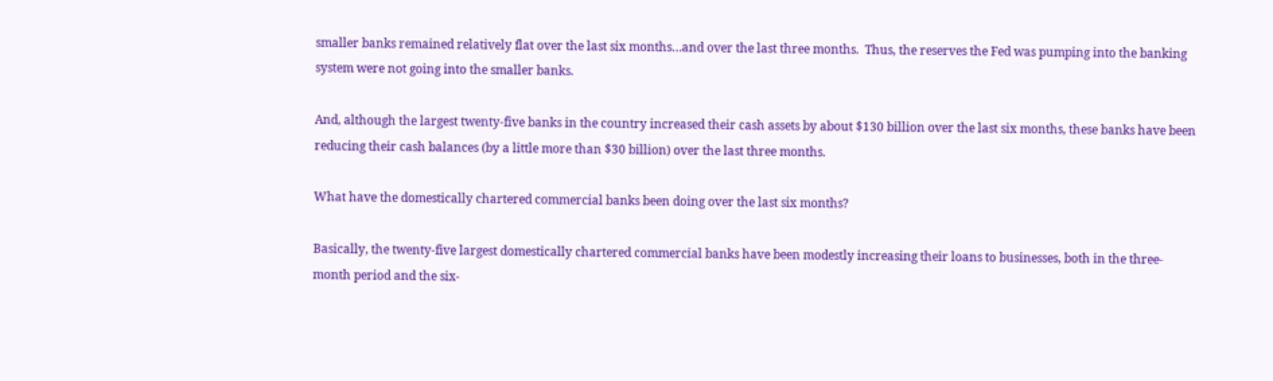smaller banks remained relatively flat over the last six months…and over the last three months.  Thus, the reserves the Fed was pumping into the banking system were not going into the smaller banks.

And, although the largest twenty-five banks in the country increased their cash assets by about $130 billion over the last six months, these banks have been reducing their cash balances (by a little more than $30 billion) over the last three months.

What have the domestically chartered commercial banks been doing over the last six months?

Basically, the twenty-five largest domestically chartered commercial banks have been modestly increasing their loans to businesses, both in the three-month period and the six-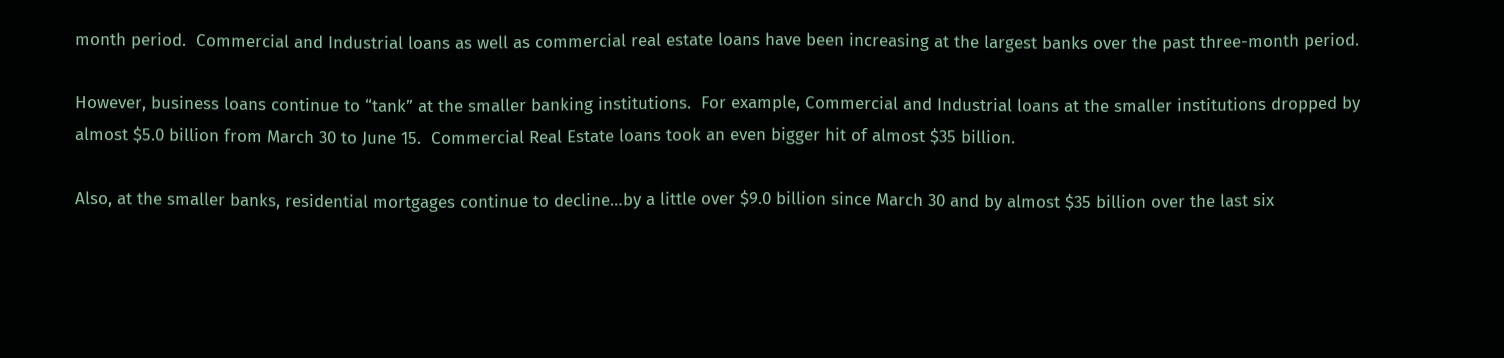month period.  Commercial and Industrial loans as well as commercial real estate loans have been increasing at the largest banks over the past three-month period.

However, business loans continue to “tank” at the smaller banking institutions.  For example, Commercial and Industrial loans at the smaller institutions dropped by almost $5.0 billion from March 30 to June 15.  Commercial Real Estate loans took an even bigger hit of almost $35 billion.

Also, at the smaller banks, residential mortgages continue to decline…by a little over $9.0 billion since March 30 and by almost $35 billion over the last six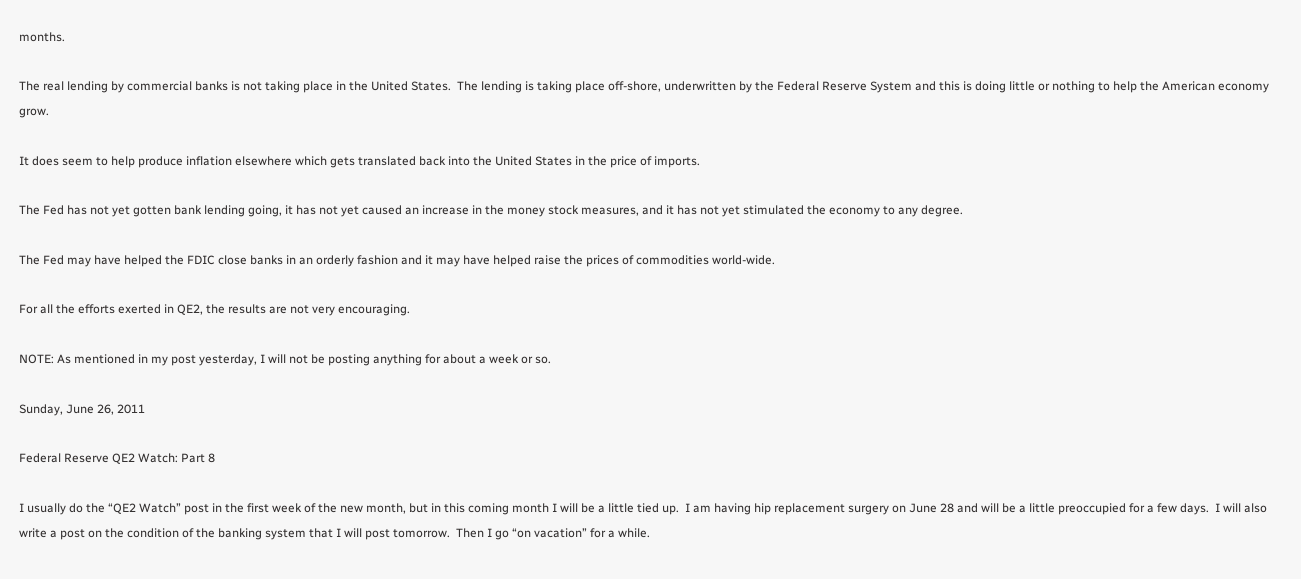months.

The real lending by commercial banks is not taking place in the United States.  The lending is taking place off-shore, underwritten by the Federal Reserve System and this is doing little or nothing to help the American economy grow.

It does seem to help produce inflation elsewhere which gets translated back into the United States in the price of imports.

The Fed has not yet gotten bank lending going, it has not yet caused an increase in the money stock measures, and it has not yet stimulated the economy to any degree.

The Fed may have helped the FDIC close banks in an orderly fashion and it may have helped raise the prices of commodities world-wide.

For all the efforts exerted in QE2, the results are not very encouraging.

NOTE: As mentioned in my post yesterday, I will not be posting anything for about a week or so.

Sunday, June 26, 2011

Federal Reserve QE2 Watch: Part 8

I usually do the “QE2 Watch” post in the first week of the new month, but in this coming month I will be a little tied up.  I am having hip replacement surgery on June 28 and will be a little preoccupied for a few days.  I will also write a post on the condition of the banking system that I will post tomorrow.  Then I go “on vacation” for a while.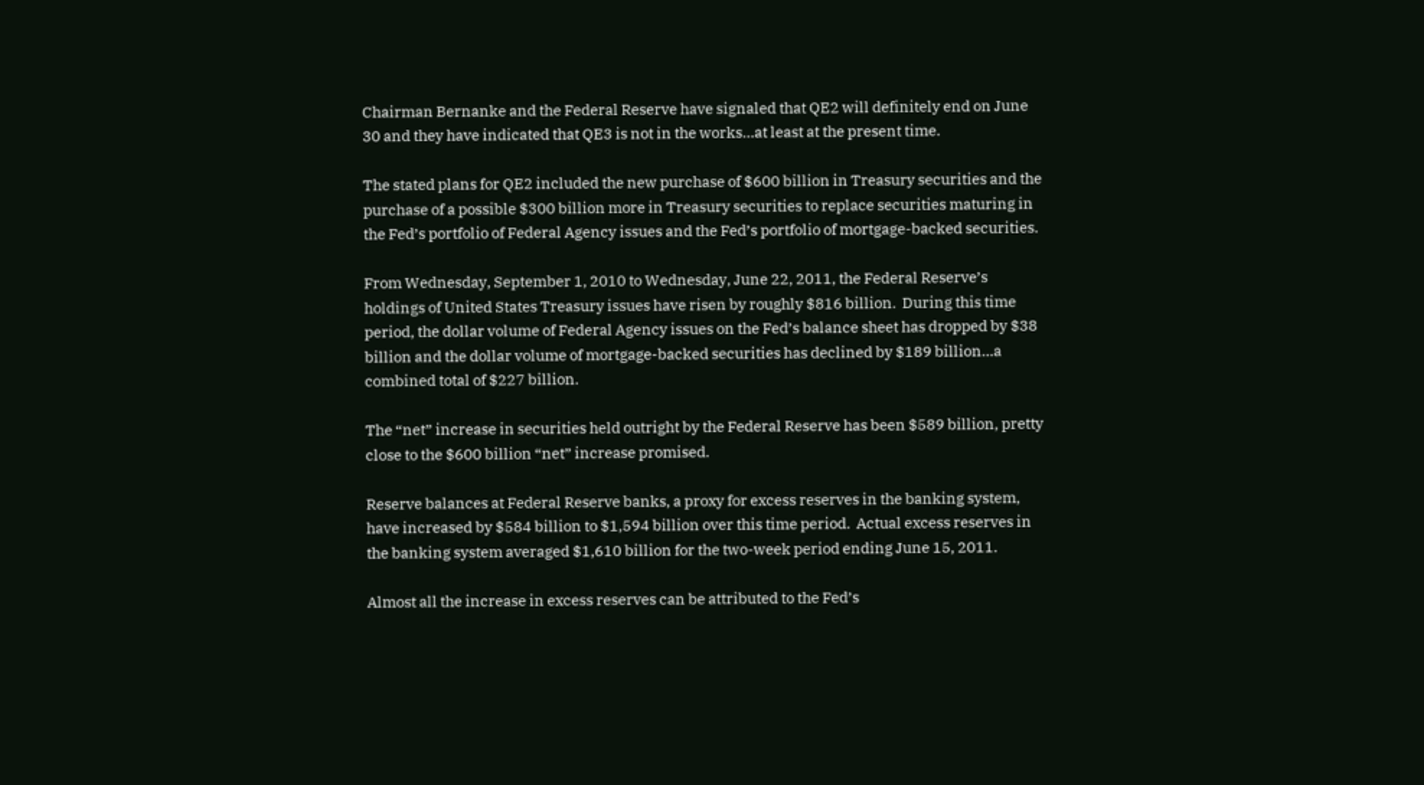Chairman Bernanke and the Federal Reserve have signaled that QE2 will definitely end on June 30 and they have indicated that QE3 is not in the works…at least at the present time.

The stated plans for QE2 included the new purchase of $600 billion in Treasury securities and the purchase of a possible $300 billion more in Treasury securities to replace securities maturing in the Fed’s portfolio of Federal Agency issues and the Fed’s portfolio of mortgage-backed securities.

From Wednesday, September 1, 2010 to Wednesday, June 22, 2011, the Federal Reserve’s holdings of United States Treasury issues have risen by roughly $816 billion.  During this time period, the dollar volume of Federal Agency issues on the Fed’s balance sheet has dropped by $38 billion and the dollar volume of mortgage-backed securities has declined by $189 billion…a combined total of $227 billion.

The “net” increase in securities held outright by the Federal Reserve has been $589 billion, pretty close to the $600 billion “net” increase promised.

Reserve balances at Federal Reserve banks, a proxy for excess reserves in the banking system, have increased by $584 billion to $1,594 billion over this time period.  Actual excess reserves in the banking system averaged $1,610 billion for the two-week period ending June 15, 2011.

Almost all the increase in excess reserves can be attributed to the Fed’s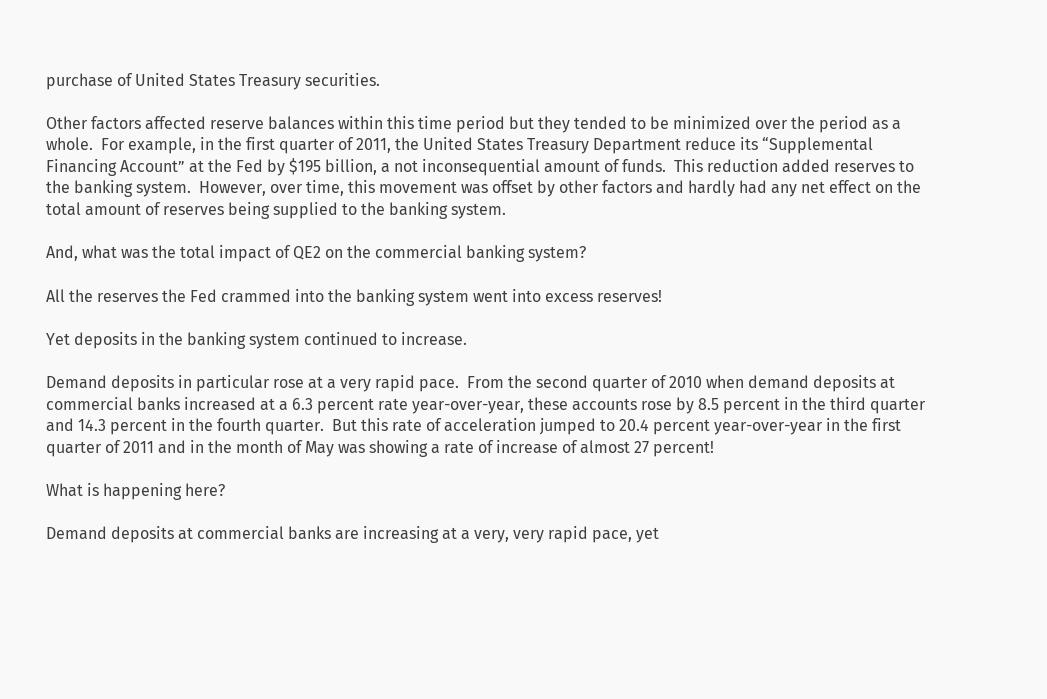purchase of United States Treasury securities.

Other factors affected reserve balances within this time period but they tended to be minimized over the period as a whole.  For example, in the first quarter of 2011, the United States Treasury Department reduce its “Supplemental Financing Account” at the Fed by $195 billion, a not inconsequential amount of funds.  This reduction added reserves to the banking system.  However, over time, this movement was offset by other factors and hardly had any net effect on the total amount of reserves being supplied to the banking system.

And, what was the total impact of QE2 on the commercial banking system?

All the reserves the Fed crammed into the banking system went into excess reserves!

Yet deposits in the banking system continued to increase.

Demand deposits in particular rose at a very rapid pace.  From the second quarter of 2010 when demand deposits at commercial banks increased at a 6.3 percent rate year-over-year, these accounts rose by 8.5 percent in the third quarter and 14.3 percent in the fourth quarter.  But this rate of acceleration jumped to 20.4 percent year-over-year in the first quarter of 2011 and in the month of May was showing a rate of increase of almost 27 percent!

What is happening here?

Demand deposits at commercial banks are increasing at a very, very rapid pace, yet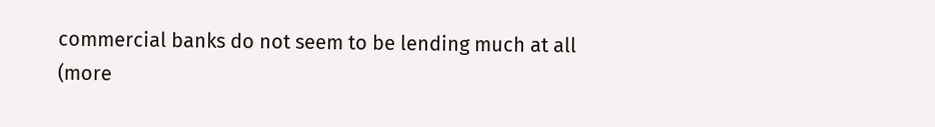commercial banks do not seem to be lending much at all (more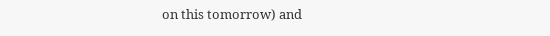on this tomorrow) and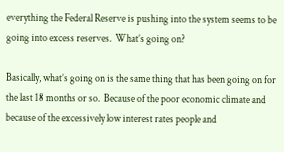everything the Federal Reserve is pushing into the system seems to be going into excess reserves.  What’s going on?

Basically, what’s going on is the same thing that has been going on for the last 18 months or so.  Because of the poor economic climate and because of the excessively low interest rates people and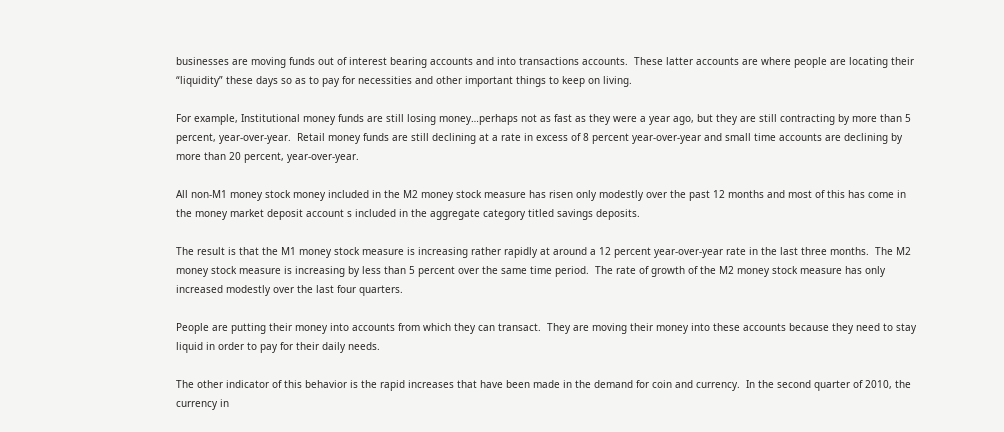businesses are moving funds out of interest bearing accounts and into transactions accounts.  These latter accounts are where people are locating their “liquidity” these days so as to pay for necessities and other important things to keep on living.

For example, Institutional money funds are still losing money…perhaps not as fast as they were a year ago, but they are still contracting by more than 5 percent, year-over-year.  Retail money funds are still declining at a rate in excess of 8 percent year-over-year and small time accounts are declining by more than 20 percent, year-over-year.

All non-M1 money stock money included in the M2 money stock measure has risen only modestly over the past 12 months and most of this has come in the money market deposit account s included in the aggregate category titled savings deposits.

The result is that the M1 money stock measure is increasing rather rapidly at around a 12 percent year-over-year rate in the last three months.  The M2 money stock measure is increasing by less than 5 percent over the same time period.  The rate of growth of the M2 money stock measure has only increased modestly over the last four quarters.

People are putting their money into accounts from which they can transact.  They are moving their money into these accounts because they need to stay liquid in order to pay for their daily needs.

The other indicator of this behavior is the rapid increases that have been made in the demand for coin and currency.  In the second quarter of 2010, the currency in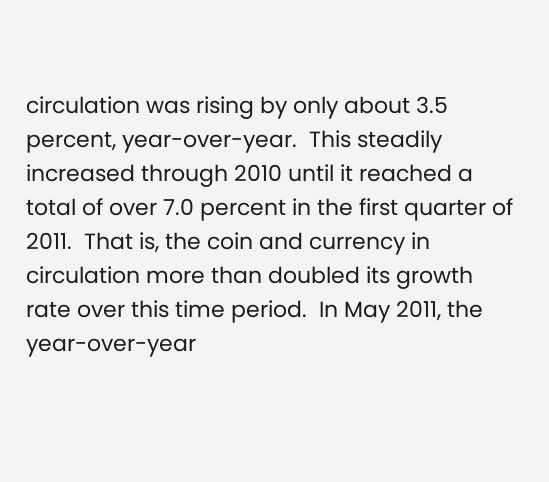circulation was rising by only about 3.5 percent, year-over-year.  This steadily increased through 2010 until it reached a total of over 7.0 percent in the first quarter of 2011.  That is, the coin and currency in circulation more than doubled its growth rate over this time period.  In May 2011, the year-over-year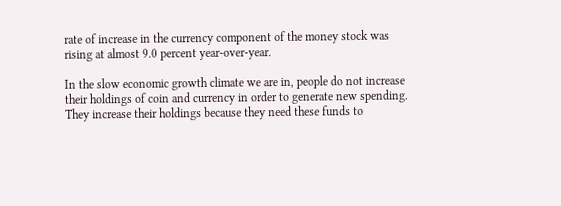rate of increase in the currency component of the money stock was rising at almost 9.0 percent year-over-year.

In the slow economic growth climate we are in, people do not increase their holdings of coin and currency in order to generate new spending.  They increase their holdings because they need these funds to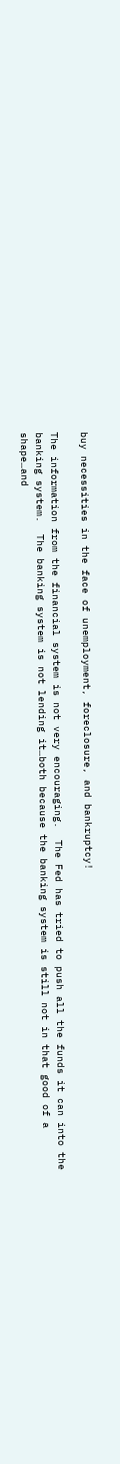buy necessities in the face of unemployment, foreclosure, and bankruptcy!

The information from the financial system is not very encouraging.  The Fed has tried to push all the funds it can into the banking system.  The banking system is not lending it…both because the banking system is still not in that good of a shape…and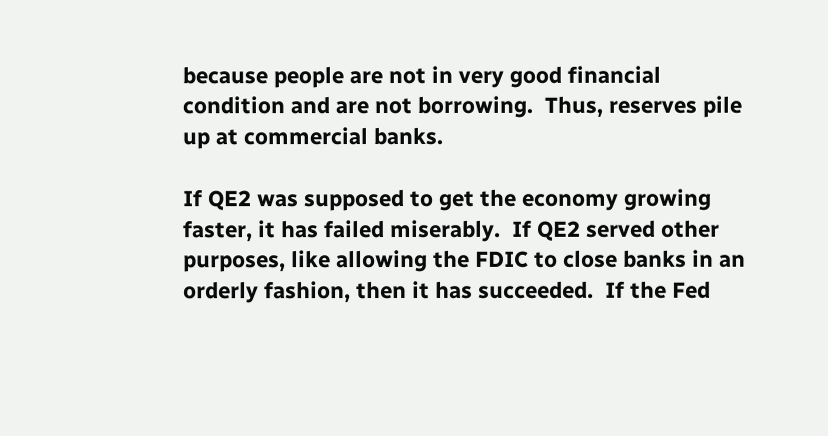because people are not in very good financial condition and are not borrowing.  Thus, reserves pile up at commercial banks.

If QE2 was supposed to get the economy growing faster, it has failed miserably.  If QE2 served other purposes, like allowing the FDIC to close banks in an orderly fashion, then it has succeeded.  If the Fed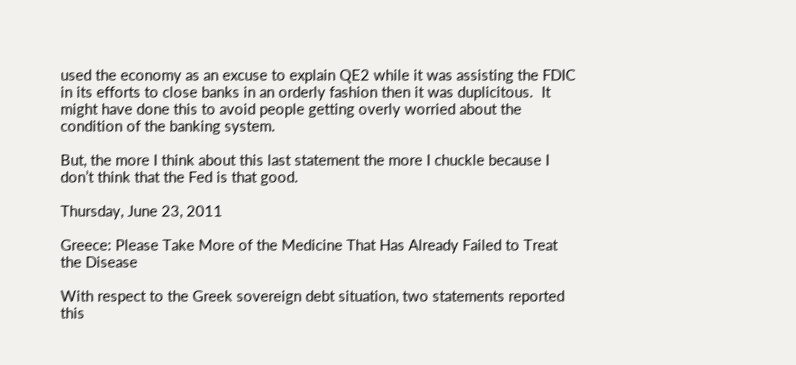used the economy as an excuse to explain QE2 while it was assisting the FDIC in its efforts to close banks in an orderly fashion then it was duplicitous.  It might have done this to avoid people getting overly worried about the condition of the banking system.

But, the more I think about this last statement the more I chuckle because I don’t think that the Fed is that good.

Thursday, June 23, 2011

Greece: Please Take More of the Medicine That Has Already Failed to Treat the Disease

With respect to the Greek sovereign debt situation, two statements reported this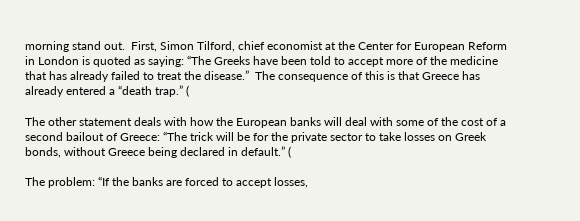morning stand out.  First, Simon Tilford, chief economist at the Center for European Reform in London is quoted as saying: “The Greeks have been told to accept more of the medicine that has already failed to treat the disease.”  The consequence of this is that Greece has already entered a “death trap.” (

The other statement deals with how the European banks will deal with some of the cost of a second bailout of Greece: “The trick will be for the private sector to take losses on Greek bonds, without Greece being declared in default.” (

The problem: “If the banks are forced to accept losses,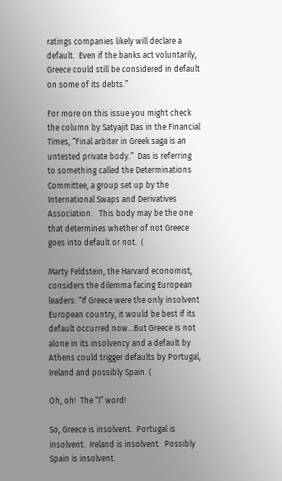ratings companies likely will declare a default.  Even if the banks act voluntarily, Greece could still be considered in default on some of its debts.”

For more on this issue you might check the column by Satyajit Das in the Financial Times, “Final arbiter in Greek saga is an untested private body.”  Das is referring to something called the Determinations Committee, a group set up by the International Swaps and Derivatives Association.   This body may be the one that determines whether of not Greece goes into default or not.  (

Marty Feldstein, the Harvard economist, considers the dilemma facing European leaders: “If Greece were the only insolvent European country, it would be best if its default occurred now…But Greece is not alone in its insolvency and a default by Athens could trigger defaults by Portugal, Ireland and possibly Spain. (

Oh, oh!  The “I” word!

So, Greece is insolvent.  Portugal is insolvent.  Ireland is insolvent.  Possibly Spain is insolvent.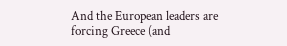And the European leaders are forcing Greece (and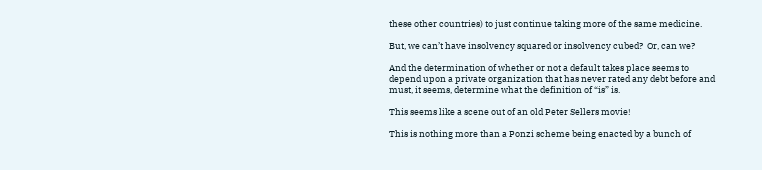these other countries) to just continue taking more of the same medicine.

But, we can’t have insolvency squared or insolvency cubed?  Or, can we?

And the determination of whether or not a default takes place seems to depend upon a private organization that has never rated any debt before and must, it seems, determine what the definition of “is” is.

This seems like a scene out of an old Peter Sellers movie!

This is nothing more than a Ponzi scheme being enacted by a bunch of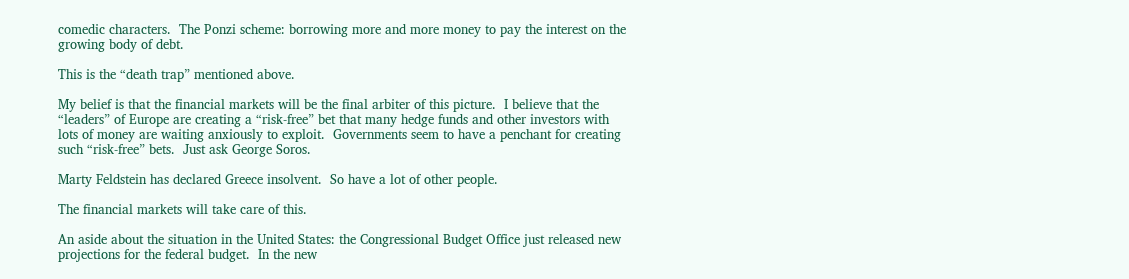comedic characters.  The Ponzi scheme: borrowing more and more money to pay the interest on the growing body of debt.

This is the “death trap” mentioned above.

My belief is that the financial markets will be the final arbiter of this picture.  I believe that the “leaders” of Europe are creating a “risk-free” bet that many hedge funds and other investors with lots of money are waiting anxiously to exploit.  Governments seem to have a penchant for creating such “risk-free” bets.  Just ask George Soros.

Marty Feldstein has declared Greece insolvent.  So have a lot of other people.

The financial markets will take care of this.

An aside about the situation in the United States: the Congressional Budget Office just released new projections for the federal budget.  In the new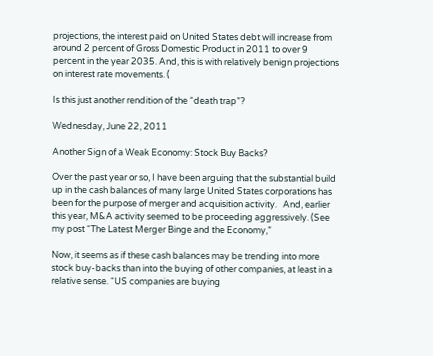projections, the interest paid on United States debt will increase from around 2 percent of Gross Domestic Product in 2011 to over 9 percent in the year 2035. And, this is with relatively benign projections on interest rate movements. (

Is this just another rendition of the “death trap”?

Wednesday, June 22, 2011

Another Sign of a Weak Economy: Stock Buy Backs?

Over the past year or so, I have been arguing that the substantial build up in the cash balances of many large United States corporations has been for the purpose of merger and acquisition activity.   And, earlier this year, M&A activity seemed to be proceeding aggressively. (See my post “The Latest Merger Binge and the Economy,”

Now, it seems as if these cash balances may be trending into more stock buy-backs than into the buying of other companies, at least in a relative sense. “US companies are buying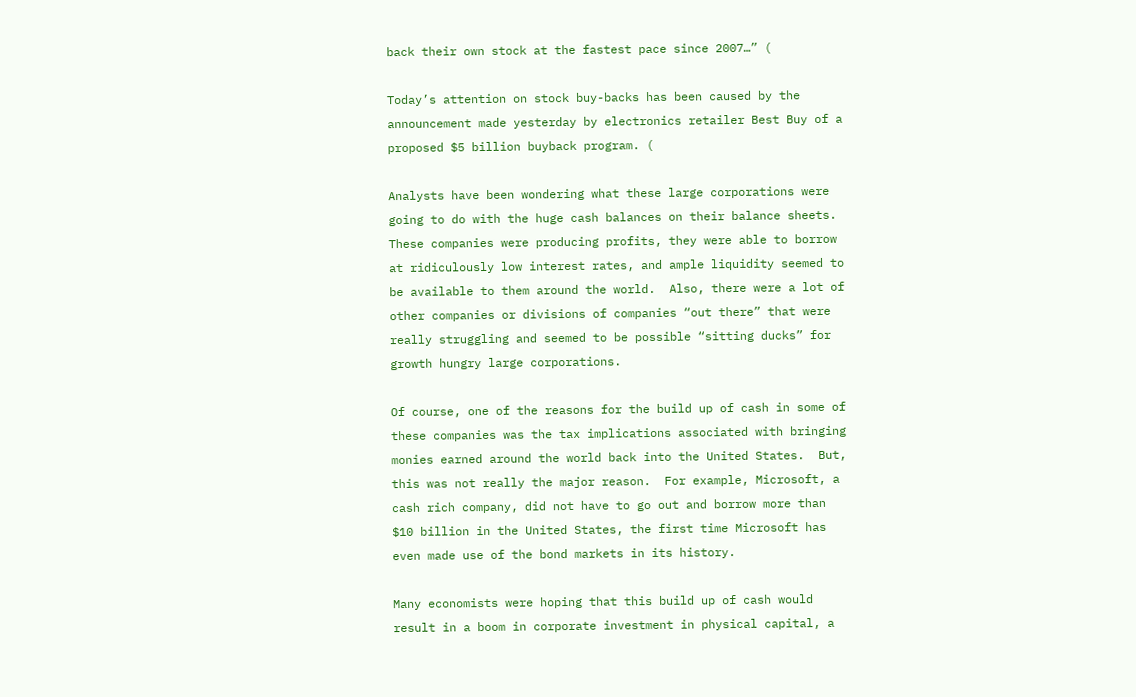back their own stock at the fastest pace since 2007…” (

Today’s attention on stock buy-backs has been caused by the announcement made yesterday by electronics retailer Best Buy of a proposed $5 billion buyback program. (

Analysts have been wondering what these large corporations were going to do with the huge cash balances on their balance sheets.  These companies were producing profits, they were able to borrow at ridiculously low interest rates, and ample liquidity seemed to be available to them around the world.  Also, there were a lot of other companies or divisions of companies “out there” that were really struggling and seemed to be possible “sitting ducks” for growth hungry large corporations.

Of course, one of the reasons for the build up of cash in some of these companies was the tax implications associated with bringing monies earned around the world back into the United States.  But, this was not really the major reason.  For example, Microsoft, a cash rich company, did not have to go out and borrow more than $10 billion in the United States, the first time Microsoft has even made use of the bond markets in its history.

Many economists were hoping that this build up of cash would result in a boom in corporate investment in physical capital, a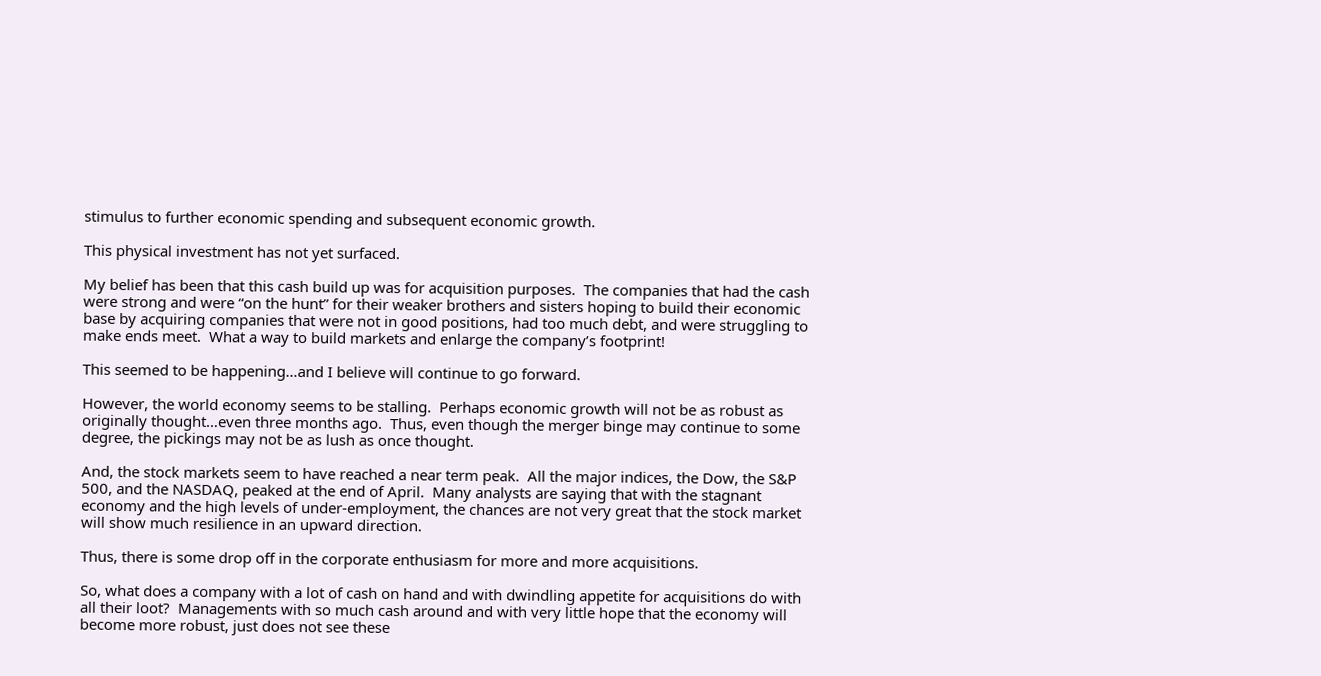stimulus to further economic spending and subsequent economic growth.

This physical investment has not yet surfaced.

My belief has been that this cash build up was for acquisition purposes.  The companies that had the cash were strong and were “on the hunt” for their weaker brothers and sisters hoping to build their economic base by acquiring companies that were not in good positions, had too much debt, and were struggling to make ends meet.  What a way to build markets and enlarge the company’s footprint!

This seemed to be happening…and I believe will continue to go forward.

However, the world economy seems to be stalling.  Perhaps economic growth will not be as robust as originally thought…even three months ago.  Thus, even though the merger binge may continue to some degree, the pickings may not be as lush as once thought.

And, the stock markets seem to have reached a near term peak.  All the major indices, the Dow, the S&P 500, and the NASDAQ, peaked at the end of April.  Many analysts are saying that with the stagnant economy and the high levels of under-employment, the chances are not very great that the stock market will show much resilience in an upward direction.

Thus, there is some drop off in the corporate enthusiasm for more and more acquisitions.

So, what does a company with a lot of cash on hand and with dwindling appetite for acquisitions do with all their loot?  Managements with so much cash around and with very little hope that the economy will become more robust, just does not see these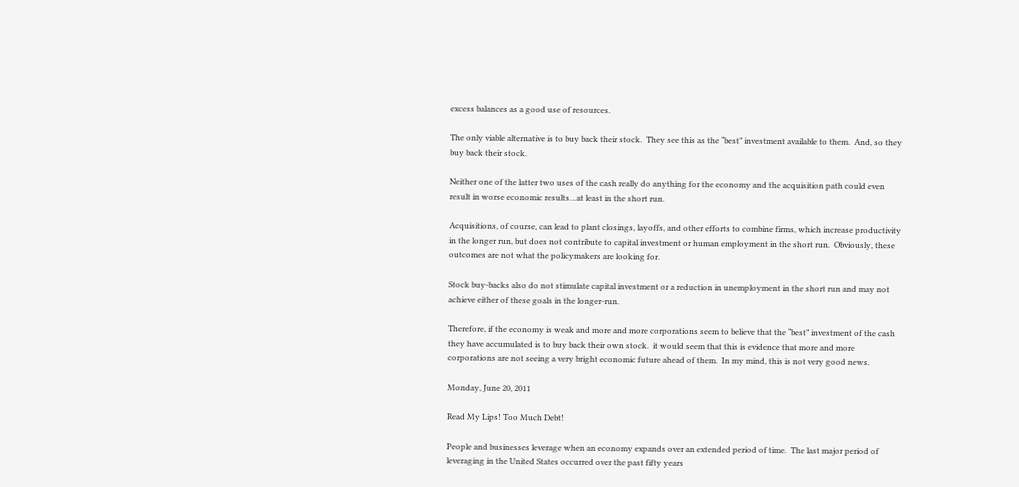excess balances as a good use of resources.

The only viable alternative is to buy back their stock.  They see this as the “best” investment available to them.  And, so they buy back their stock.

Neither one of the latter two uses of the cash really do anything for the economy and the acquisition path could even result in worse economic results…at least in the short run.

Acquisitions, of course, can lead to plant closings, layoffs, and other efforts to combine firms, which increase productivity in the longer run, but does not contribute to capital investment or human employment in the short run.  Obviously, these outcomes are not what the policymakers are looking for.

Stock buy-backs also do not stimulate capital investment or a reduction in unemployment in the short run and may not achieve either of these goals in the longer-run.

Therefore, if the economy is weak and more and more corporations seem to believe that the “best” investment of the cash they have accumulated is to buy back their own stock.  it would seem that this is evidence that more and more corporations are not seeing a very bright economic future ahead of them.  In my mind, this is not very good news.

Monday, June 20, 2011

Read My Lips! Too Much Debt!

People and businesses leverage when an economy expands over an extended period of time.  The last major period of leveraging in the United States occurred over the past fifty years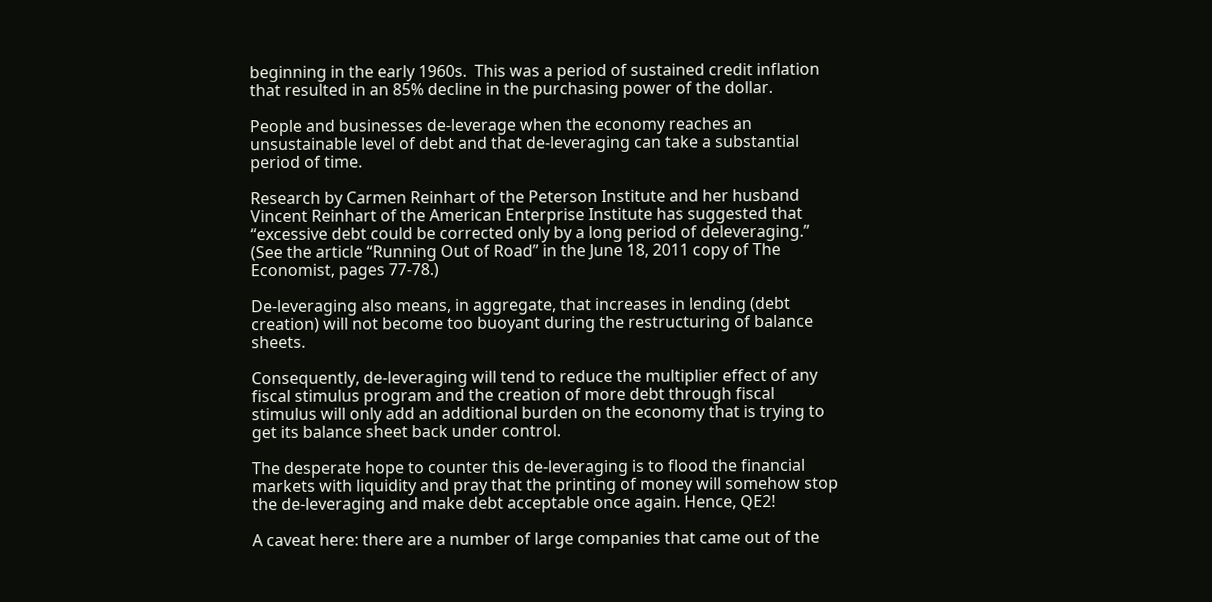beginning in the early 1960s.  This was a period of sustained credit inflation that resulted in an 85% decline in the purchasing power of the dollar.

People and businesses de-leverage when the economy reaches an unsustainable level of debt and that de-leveraging can take a substantial period of time.

Research by Carmen Reinhart of the Peterson Institute and her husband Vincent Reinhart of the American Enterprise Institute has suggested that “excessive debt could be corrected only by a long period of deleveraging.” (See the article “Running Out of Road” in the June 18, 2011 copy of The Economist, pages 77-78.)

De-leveraging also means, in aggregate, that increases in lending (debt creation) will not become too buoyant during the restructuring of balance sheets.

Consequently, de-leveraging will tend to reduce the multiplier effect of any fiscal stimulus program and the creation of more debt through fiscal stimulus will only add an additional burden on the economy that is trying to get its balance sheet back under control.

The desperate hope to counter this de-leveraging is to flood the financial markets with liquidity and pray that the printing of money will somehow stop the de-leveraging and make debt acceptable once again. Hence, QE2!

A caveat here: there are a number of large companies that came out of the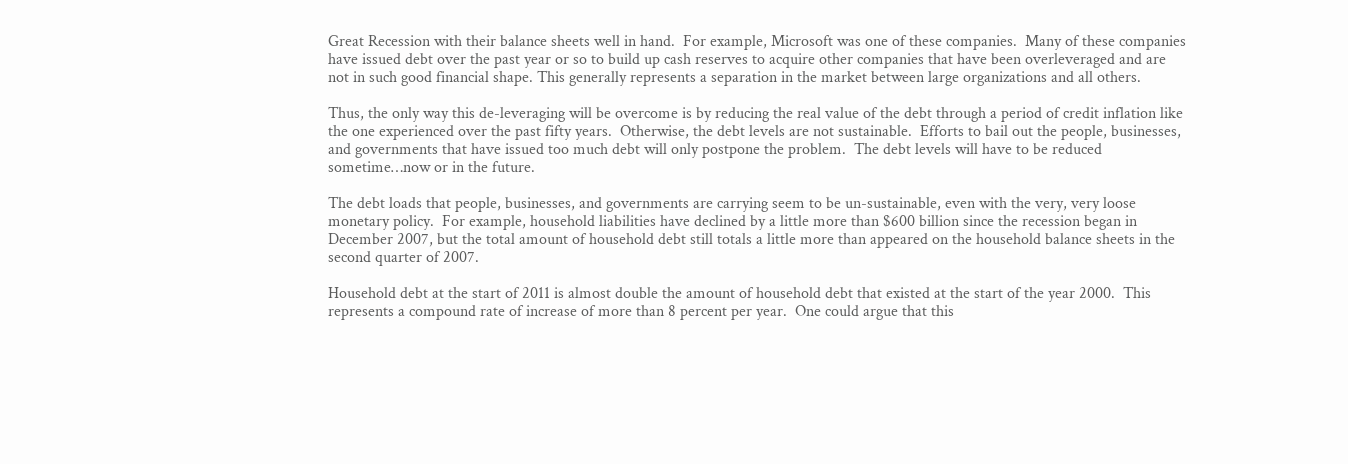Great Recession with their balance sheets well in hand.  For example, Microsoft was one of these companies.  Many of these companies have issued debt over the past year or so to build up cash reserves to acquire other companies that have been overleveraged and are not in such good financial shape. This generally represents a separation in the market between large organizations and all others.

Thus, the only way this de-leveraging will be overcome is by reducing the real value of the debt through a period of credit inflation like the one experienced over the past fifty years.  Otherwise, the debt levels are not sustainable.  Efforts to bail out the people, businesses, and governments that have issued too much debt will only postpone the problem.  The debt levels will have to be reduced sometime…now or in the future.

The debt loads that people, businesses, and governments are carrying seem to be un-sustainable, even with the very, very loose monetary policy.  For example, household liabilities have declined by a little more than $600 billion since the recession began in December 2007, but the total amount of household debt still totals a little more than appeared on the household balance sheets in the second quarter of 2007.

Household debt at the start of 2011 is almost double the amount of household debt that existed at the start of the year 2000.  This represents a compound rate of increase of more than 8 percent per year.  One could argue that this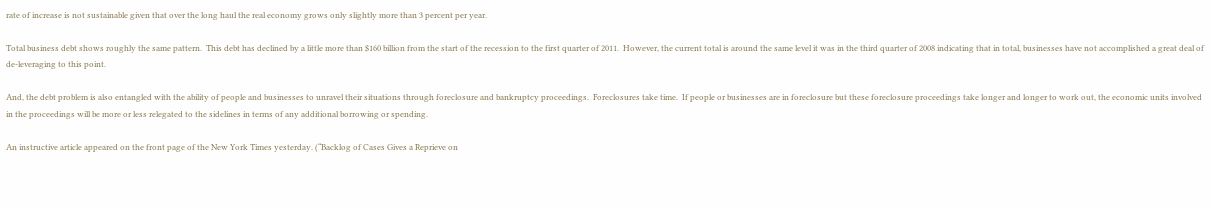rate of increase is not sustainable given that over the long haul the real economy grows only slightly more than 3 percent per year.

Total business debt shows roughly the same pattern.  This debt has declined by a little more than $160 billion from the start of the recession to the first quarter of 2011.  However, the current total is around the same level it was in the third quarter of 2008 indicating that in total, businesses have not accomplished a great deal of de-leveraging to this point.

And, the debt problem is also entangled with the ability of people and businesses to unravel their situations through foreclosure and bankruptcy proceedings.  Foreclosures take time.  If people or businesses are in foreclosure but these foreclosure proceedings take longer and longer to work out, the economic units involved in the proceedings will be more or less relegated to the sidelines in terms of any additional borrowing or spending.

An instructive article appeared on the front page of the New York Times yesterday. (“Backlog of Cases Gives a Reprieve on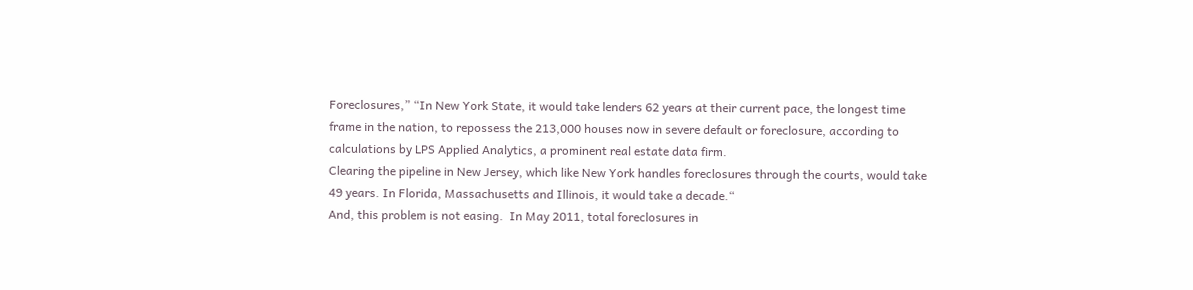Foreclosures,” “In New York State, it would take lenders 62 years at their current pace, the longest time frame in the nation, to repossess the 213,000 houses now in severe default or foreclosure, according to calculations by LPS Applied Analytics, a prominent real estate data firm.
Clearing the pipeline in New Jersey, which like New York handles foreclosures through the courts, would take 49 years. In Florida, Massachusetts and Illinois, it would take a decade.“
And, this problem is not easing.  In May 2011, total foreclosures in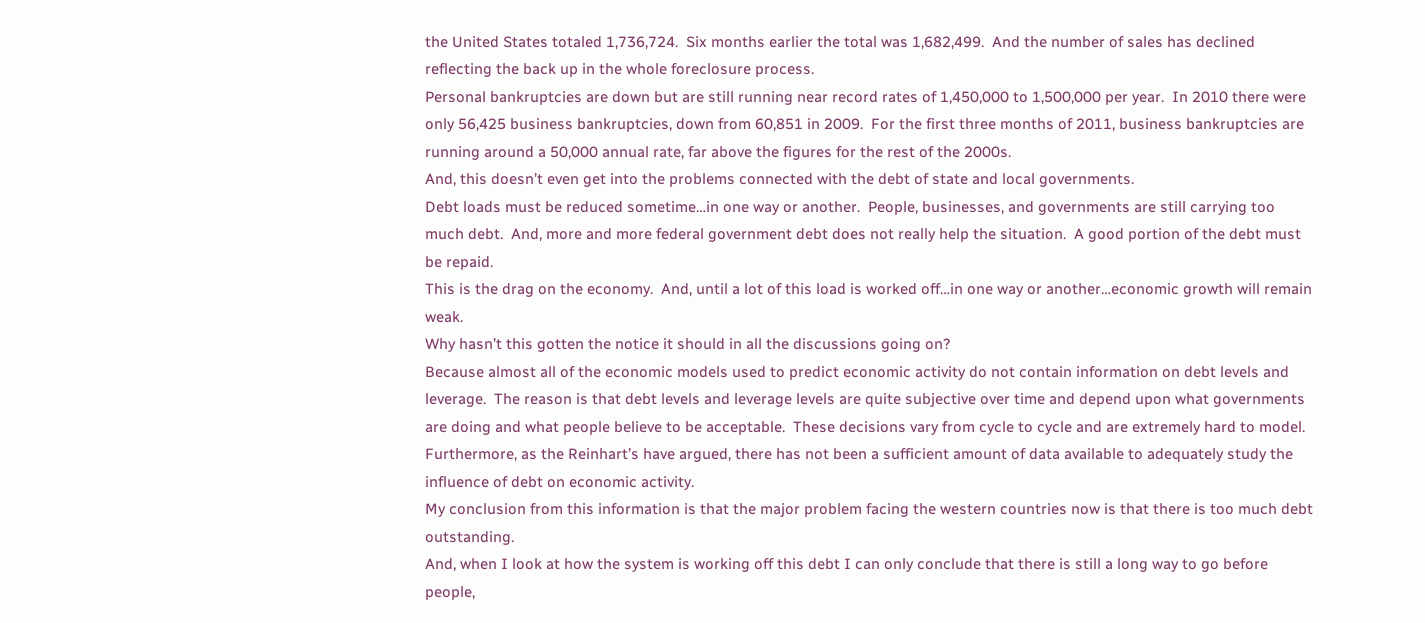the United States totaled 1,736,724.  Six months earlier the total was 1,682,499.  And the number of sales has declined reflecting the back up in the whole foreclosure process.
Personal bankruptcies are down but are still running near record rates of 1,450,000 to 1,500,000 per year.  In 2010 there were only 56,425 business bankruptcies, down from 60,851 in 2009.  For the first three months of 2011, business bankruptcies are running around a 50,000 annual rate, far above the figures for the rest of the 2000s.
And, this doesn’t even get into the problems connected with the debt of state and local governments.
Debt loads must be reduced sometime…in one way or another.  People, businesses, and governments are still carrying too much debt.  And, more and more federal government debt does not really help the situation.  A good portion of the debt must be repaid.
This is the drag on the economy.  And, until a lot of this load is worked off…in one way or another…economic growth will remain weak.
Why hasn’t this gotten the notice it should in all the discussions going on?
Because almost all of the economic models used to predict economic activity do not contain information on debt levels and leverage.  The reason is that debt levels and leverage levels are quite subjective over time and depend upon what governments are doing and what people believe to be acceptable.  These decisions vary from cycle to cycle and are extremely hard to model.  Furthermore, as the Reinhart’s have argued, there has not been a sufficient amount of data available to adequately study the influence of debt on economic activity.
My conclusion from this information is that the major problem facing the western countries now is that there is too much debt outstanding.
And, when I look at how the system is working off this debt I can only conclude that there is still a long way to go before people,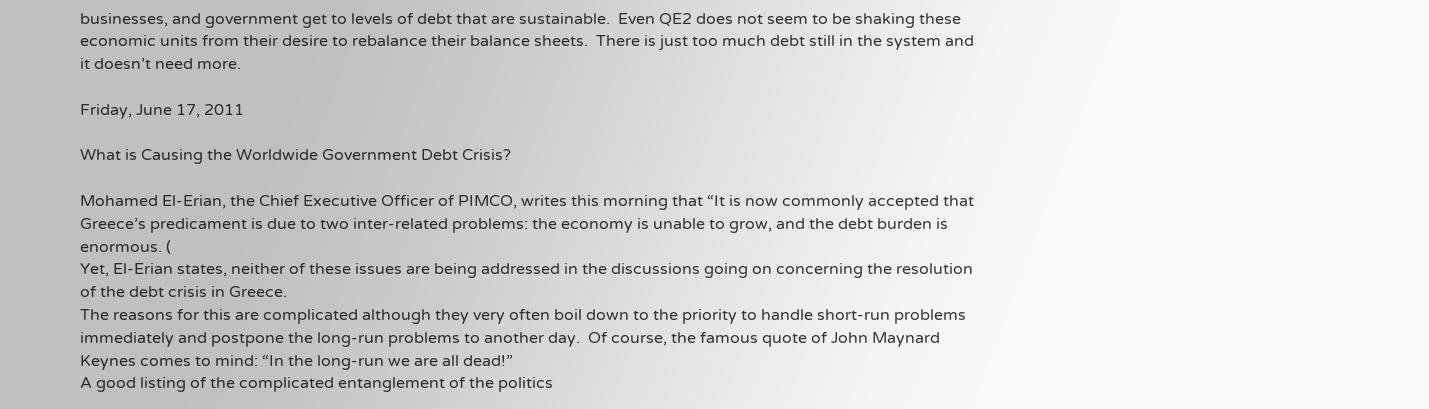businesses, and government get to levels of debt that are sustainable.  Even QE2 does not seem to be shaking these economic units from their desire to rebalance their balance sheets.  There is just too much debt still in the system and it doesn’t need more.

Friday, June 17, 2011

What is Causing the Worldwide Government Debt Crisis?

Mohamed El-Erian, the Chief Executive Officer of PIMCO, writes this morning that “It is now commonly accepted that Greece’s predicament is due to two inter-related problems: the economy is unable to grow, and the debt burden is enormous. (
Yet, El-Erian states, neither of these issues are being addressed in the discussions going on concerning the resolution of the debt crisis in Greece.
The reasons for this are complicated although they very often boil down to the priority to handle short-run problems immediately and postpone the long-run problems to another day.  Of course, the famous quote of John Maynard Keynes comes to mind: “In the long-run we are all dead!”
A good listing of the complicated entanglement of the politics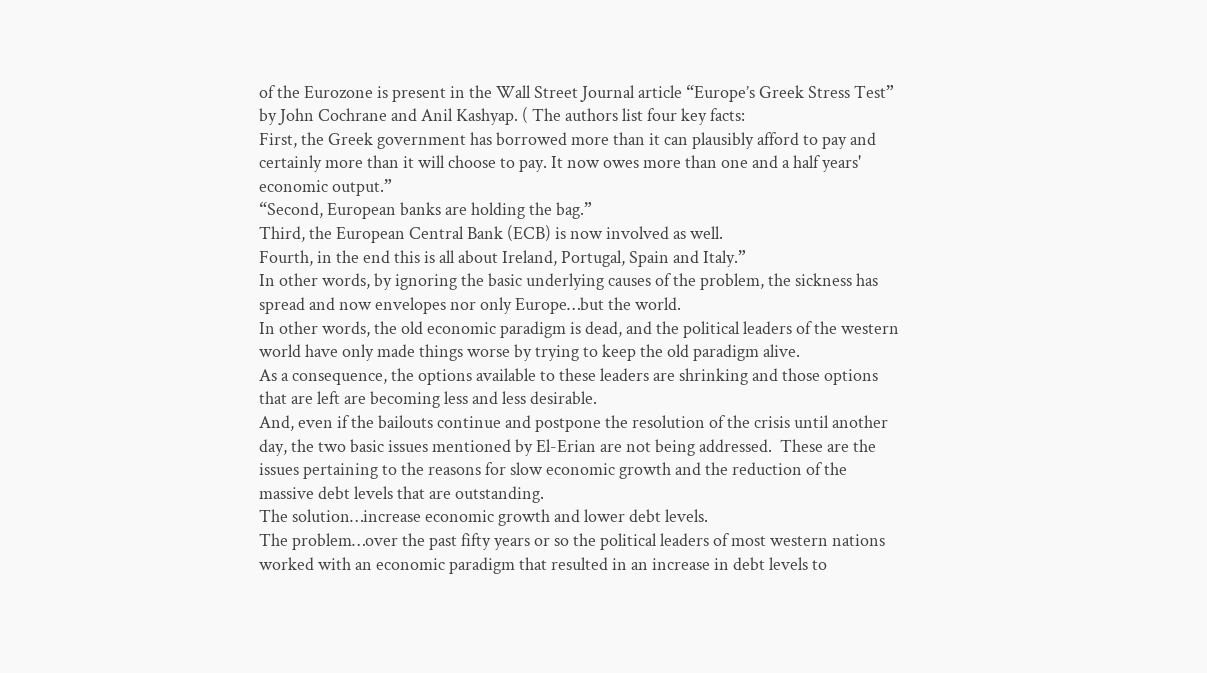of the Eurozone is present in the Wall Street Journal article “Europe’s Greek Stress Test” by John Cochrane and Anil Kashyap. ( The authors list four key facts:
First, the Greek government has borrowed more than it can plausibly afford to pay and certainly more than it will choose to pay. It now owes more than one and a half years' economic output.”
“Second, European banks are holding the bag.”
Third, the European Central Bank (ECB) is now involved as well.
Fourth, in the end this is all about Ireland, Portugal, Spain and Italy.”
In other words, by ignoring the basic underlying causes of the problem, the sickness has spread and now envelopes nor only Europe…but the world.
In other words, the old economic paradigm is dead, and the political leaders of the western world have only made things worse by trying to keep the old paradigm alive.
As a consequence, the options available to these leaders are shrinking and those options that are left are becoming less and less desirable.
And, even if the bailouts continue and postpone the resolution of the crisis until another day, the two basic issues mentioned by El-Erian are not being addressed.  These are the issues pertaining to the reasons for slow economic growth and the reduction of the massive debt levels that are outstanding.
The solution…increase economic growth and lower debt levels.
The problem…over the past fifty years or so the political leaders of most western nations worked with an economic paradigm that resulted in an increase in debt levels to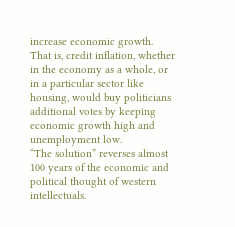increase economic growth.  That is, credit inflation, whether in the economy as a whole, or in a particular sector like housing, would buy politicians additional votes by keeping economic growth high and unemployment low.
“The solution” reverses almost 100 years of the economic and political thought of western intellectuals.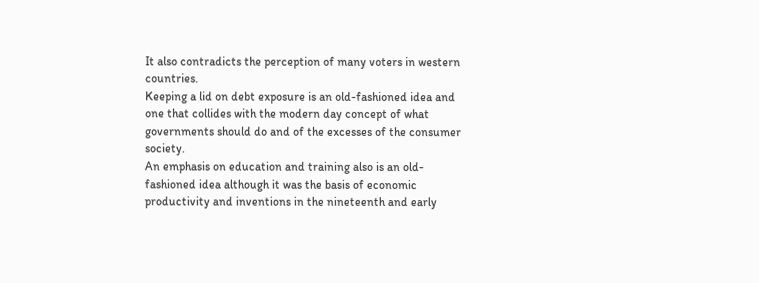It also contradicts the perception of many voters in western countries.
Keeping a lid on debt exposure is an old-fashioned idea and one that collides with the modern day concept of what governments should do and of the excesses of the consumer society.
An emphasis on education and training also is an old-fashioned idea although it was the basis of economic productivity and inventions in the nineteenth and early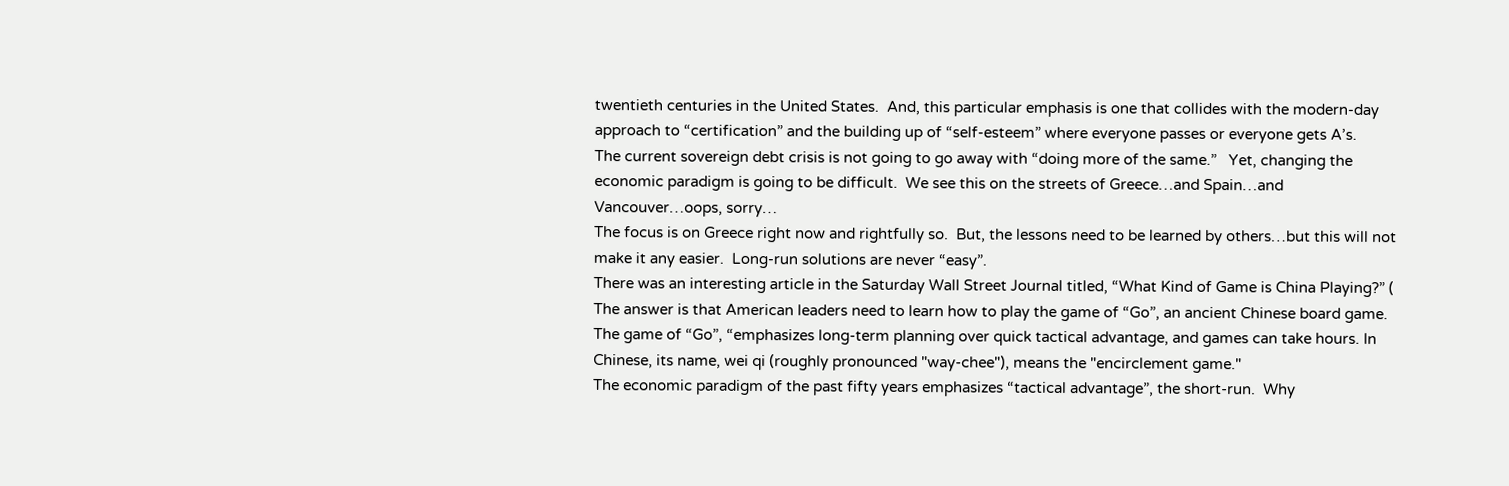twentieth centuries in the United States.  And, this particular emphasis is one that collides with the modern-day approach to “certification” and the building up of “self-esteem” where everyone passes or everyone gets A’s.
The current sovereign debt crisis is not going to go away with “doing more of the same.”   Yet, changing the economic paradigm is going to be difficult.  We see this on the streets of Greece…and Spain…and Vancouver…oops, sorry…
The focus is on Greece right now and rightfully so.  But, the lessons need to be learned by others…but this will not make it any easier.  Long-run solutions are never “easy”.
There was an interesting article in the Saturday Wall Street Journal titled, “What Kind of Game is China Playing?” ( The answer is that American leaders need to learn how to play the game of “Go”, an ancient Chinese board game.  The game of “Go”, “emphasizes long-term planning over quick tactical advantage, and games can take hours. In Chinese, its name, wei qi (roughly pronounced "way-chee"), means the "encirclement game."
The economic paradigm of the past fifty years emphasizes “tactical advantage”, the short-run.  Why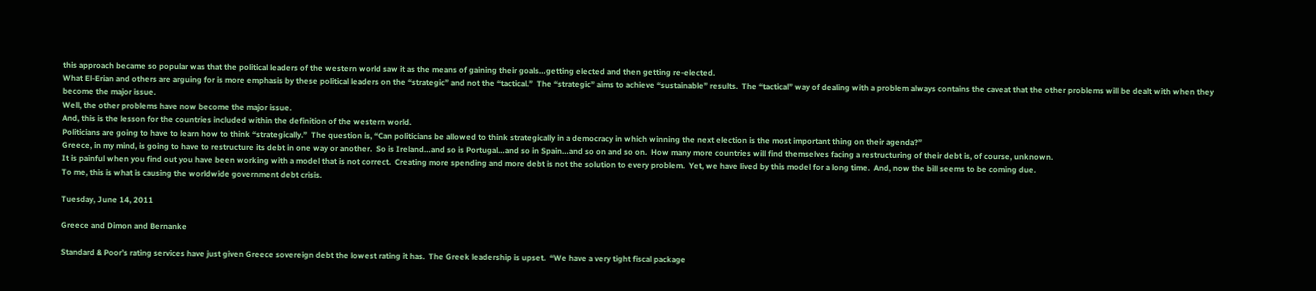this approach became so popular was that the political leaders of the western world saw it as the means of gaining their goals…getting elected and then getting re-elected.
What El-Erian and others are arguing for is more emphasis by these political leaders on the “strategic” and not the “tactical.”  The “strategic” aims to achieve “sustainable” results.  The “tactical” way of dealing with a problem always contains the caveat that the other problems will be dealt with when they become the major issue.
Well, the other problems have now become the major issue.
And, this is the lesson for the countries included within the definition of the western world.
Politicians are going to have to learn how to think “strategically.”  The question is, “Can politicians be allowed to think strategically in a democracy in which winning the next election is the most important thing on their agenda?”
Greece, in my mind, is going to have to restructure its debt in one way or another.  So is Ireland…and so is Portugal…and so in Spain…and so on and so on.  How many more countries will find themselves facing a restructuring of their debt is, of course, unknown.
It is painful when you find out you have been working with a model that is not correct.  Creating more spending and more debt is not the solution to every problem.  Yet, we have lived by this model for a long time.  And, now the bill seems to be coming due.
To me, this is what is causing the worldwide government debt crisis.

Tuesday, June 14, 2011

Greece and Dimon and Bernanke

Standard & Poor’s rating services have just given Greece sovereign debt the lowest rating it has.  The Greek leadership is upset.  “We have a very tight fiscal package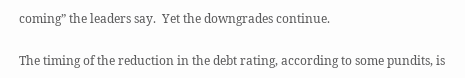coming” the leaders say.  Yet the downgrades continue.

The timing of the reduction in the debt rating, according to some pundits, is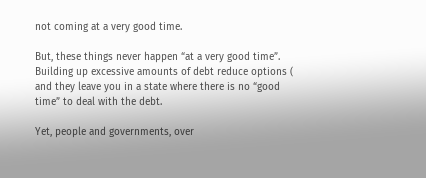not coming at a very good time.

But, these things never happen “at a very good time”.  Building up excessive amounts of debt reduce options ( and they leave you in a state where there is no “good time” to deal with the debt.

Yet, people and governments, over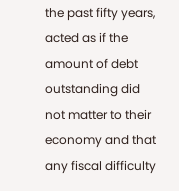the past fifty years, acted as if the amount of debt outstanding did not matter to their economy and that any fiscal difficulty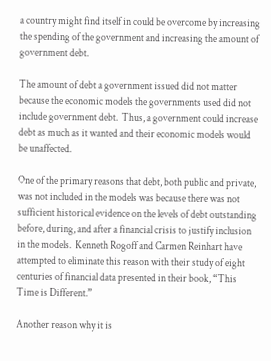a country might find itself in could be overcome by increasing the spending of the government and increasing the amount of government debt.

The amount of debt a government issued did not matter because the economic models the governments used did not include government debt.  Thus, a government could increase debt as much as it wanted and their economic models would be unaffected.

One of the primary reasons that debt, both public and private, was not included in the models was because there was not sufficient historical evidence on the levels of debt outstanding before, during, and after a financial crisis to justify inclusion in the models.  Kenneth Rogoff and Carmen Reinhart have attempted to eliminate this reason with their study of eight centuries of financial data presented in their book, “This Time is Different.”

Another reason why it is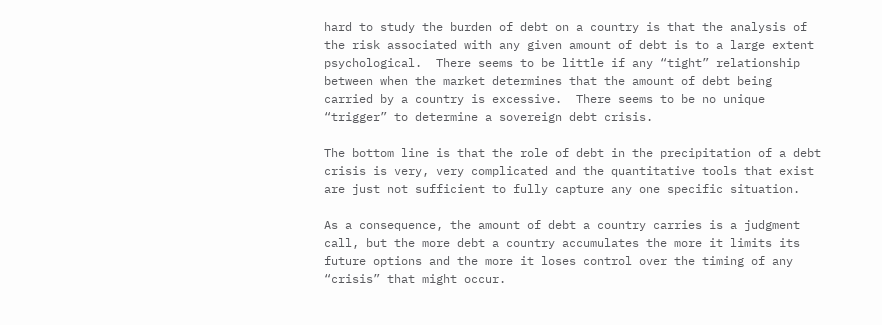hard to study the burden of debt on a country is that the analysis of the risk associated with any given amount of debt is to a large extent psychological.  There seems to be little if any “tight” relationship between when the market determines that the amount of debt being carried by a country is excessive.  There seems to be no unique “trigger” to determine a sovereign debt crisis.

The bottom line is that the role of debt in the precipitation of a debt crisis is very, very complicated and the quantitative tools that exist are just not sufficient to fully capture any one specific situation.

As a consequence, the amount of debt a country carries is a judgment call, but the more debt a country accumulates the more it limits its future options and the more it loses control over the timing of any “crisis” that might occur.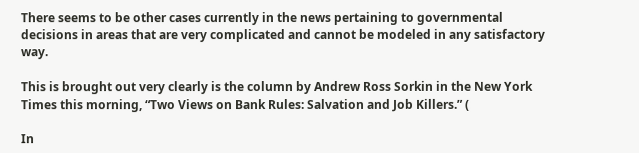There seems to be other cases currently in the news pertaining to governmental decisions in areas that are very complicated and cannot be modeled in any satisfactory way.

This is brought out very clearly is the column by Andrew Ross Sorkin in the New York Times this morning, “Two Views on Bank Rules: Salvation and Job Killers.” (

In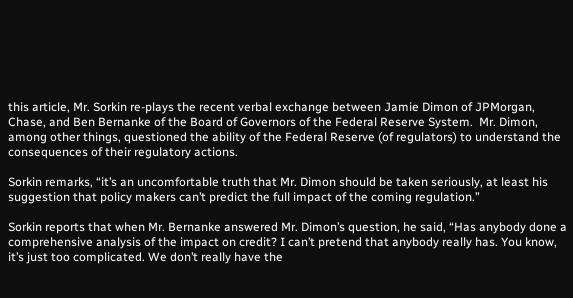this article, Mr. Sorkin re-plays the recent verbal exchange between Jamie Dimon of JPMorgan, Chase, and Ben Bernanke of the Board of Governors of the Federal Reserve System.  Mr. Dimon, among other things, questioned the ability of the Federal Reserve (of regulators) to understand the consequences of their regulatory actions.

Sorkin remarks, “it’s an uncomfortable truth that Mr. Dimon should be taken seriously, at least his suggestion that policy makers can’t predict the full impact of the coming regulation.”

Sorkin reports that when Mr. Bernanke answered Mr. Dimon’s question, he said, “Has anybody done a comprehensive analysis of the impact on credit? I can’t pretend that anybody really has. You know, it’s just too complicated. We don’t really have the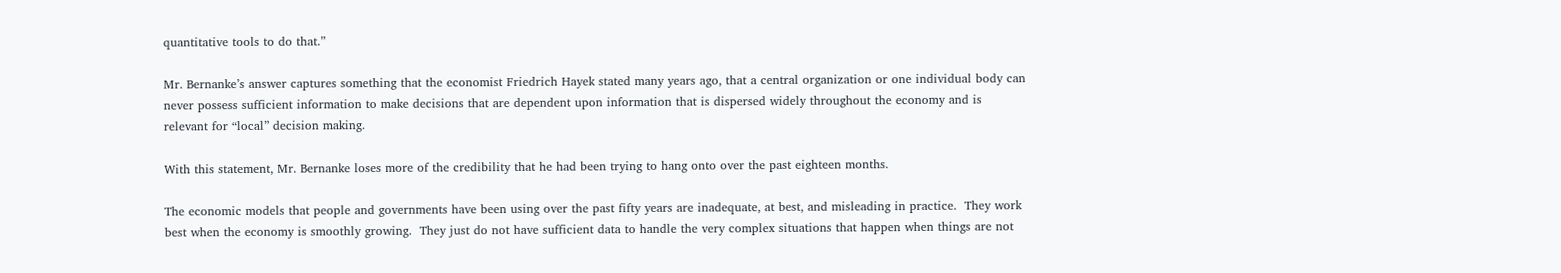quantitative tools to do that.”

Mr. Bernanke’s answer captures something that the economist Friedrich Hayek stated many years ago, that a central organization or one individual body can never possess sufficient information to make decisions that are dependent upon information that is dispersed widely throughout the economy and is relevant for “local” decision making.

With this statement, Mr. Bernanke loses more of the credibility that he had been trying to hang onto over the past eighteen months.

The economic models that people and governments have been using over the past fifty years are inadequate, at best, and misleading in practice.  They work best when the economy is smoothly growing.  They just do not have sufficient data to handle the very complex situations that happen when things are not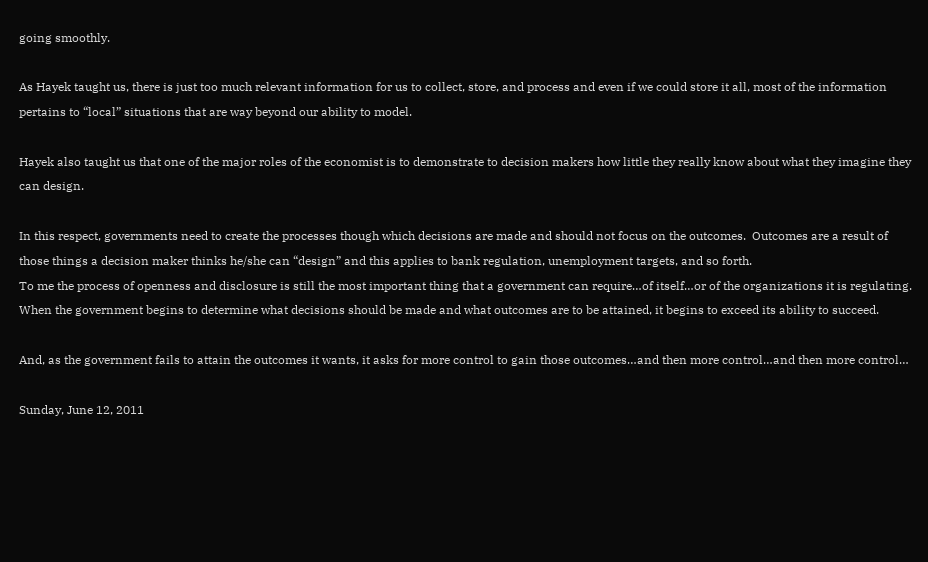going smoothly.

As Hayek taught us, there is just too much relevant information for us to collect, store, and process and even if we could store it all, most of the information pertains to “local” situations that are way beyond our ability to model.

Hayek also taught us that one of the major roles of the economist is to demonstrate to decision makers how little they really know about what they imagine they can design.

In this respect, governments need to create the processes though which decisions are made and should not focus on the outcomes.  Outcomes are a result of those things a decision maker thinks he/she can “design” and this applies to bank regulation, unemployment targets, and so forth.
To me the process of openness and disclosure is still the most important thing that a government can require…of itself…or of the organizations it is regulating.  When the government begins to determine what decisions should be made and what outcomes are to be attained, it begins to exceed its ability to succeed.

And, as the government fails to attain the outcomes it wants, it asks for more control to gain those outcomes…and then more control…and then more control…

Sunday, June 12, 2011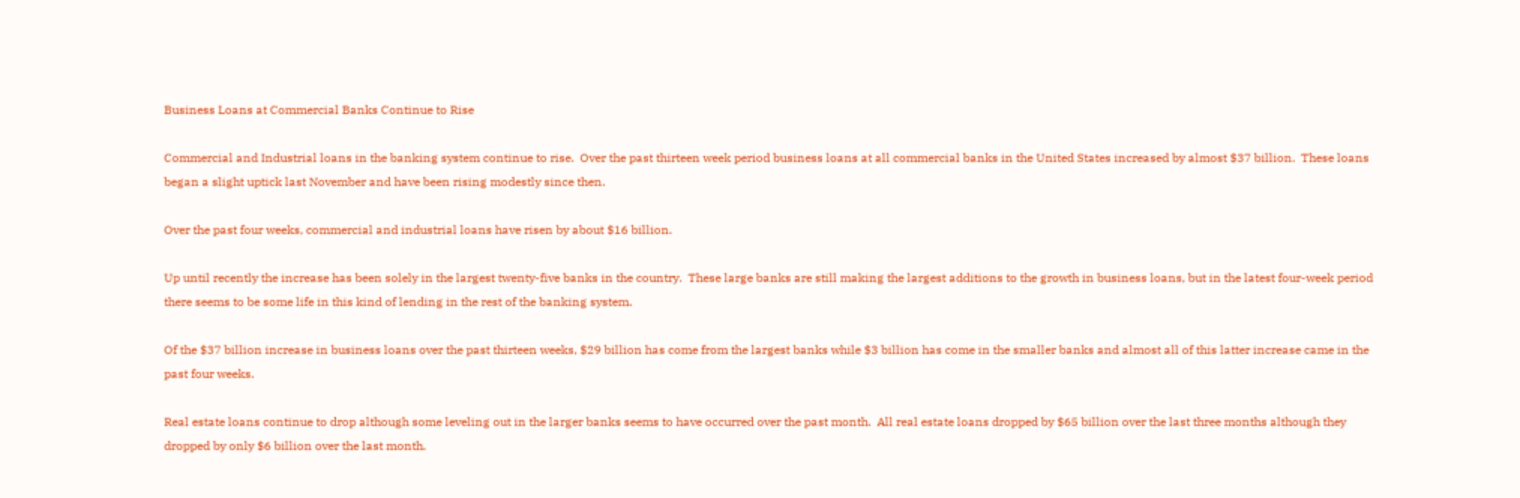Business Loans at Commercial Banks Continue to Rise

Commercial and Industrial loans in the banking system continue to rise.  Over the past thirteen week period business loans at all commercial banks in the United States increased by almost $37 billion.  These loans began a slight uptick last November and have been rising modestly since then.

Over the past four weeks, commercial and industrial loans have risen by about $16 billion.

Up until recently the increase has been solely in the largest twenty-five banks in the country.  These large banks are still making the largest additions to the growth in business loans, but in the latest four-week period there seems to be some life in this kind of lending in the rest of the banking system.

Of the $37 billion increase in business loans over the past thirteen weeks, $29 billion has come from the largest banks while $3 billion has come in the smaller banks and almost all of this latter increase came in the past four weeks.

Real estate loans continue to drop although some leveling out in the larger banks seems to have occurred over the past month.  All real estate loans dropped by $65 billion over the last three months although they dropped by only $6 billion over the last month.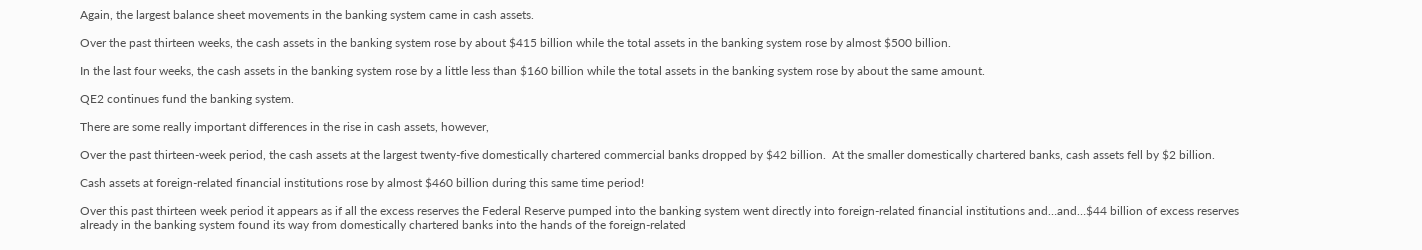Again, the largest balance sheet movements in the banking system came in cash assets.

Over the past thirteen weeks, the cash assets in the banking system rose by about $415 billion while the total assets in the banking system rose by almost $500 billion.

In the last four weeks, the cash assets in the banking system rose by a little less than $160 billion while the total assets in the banking system rose by about the same amount.

QE2 continues fund the banking system.

There are some really important differences in the rise in cash assets, however,

Over the past thirteen-week period, the cash assets at the largest twenty-five domestically chartered commercial banks dropped by $42 billion.  At the smaller domestically chartered banks, cash assets fell by $2 billion.

Cash assets at foreign-related financial institutions rose by almost $460 billion during this same time period!

Over this past thirteen week period it appears as if all the excess reserves the Federal Reserve pumped into the banking system went directly into foreign-related financial institutions and…and…$44 billion of excess reserves already in the banking system found its way from domestically chartered banks into the hands of the foreign-related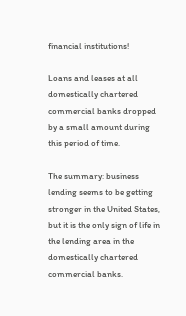financial institutions!

Loans and leases at all domestically chartered commercial banks dropped by a small amount during this period of time.

The summary: business lending seems to be getting stronger in the United States, but it is the only sign of life in the lending area in the domestically chartered commercial banks.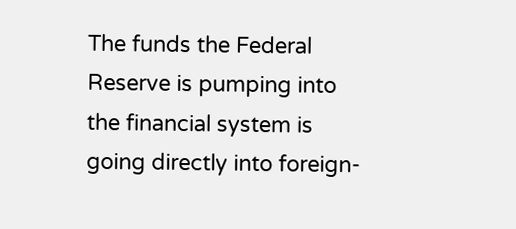The funds the Federal Reserve is pumping into the financial system is going directly into foreign-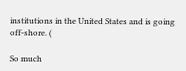institutions in the United States and is going off-shore. (

So much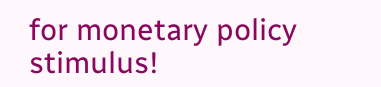for monetary policy stimulus!